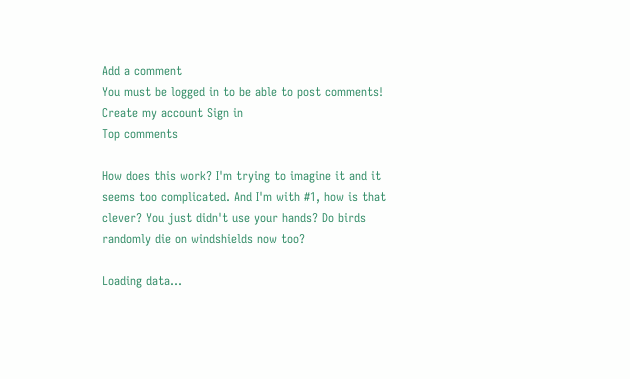Add a comment
You must be logged in to be able to post comments!
Create my account Sign in
Top comments

How does this work? I'm trying to imagine it and it seems too complicated. And I'm with #1, how is that clever? You just didn't use your hands? Do birds randomly die on windshields now too?

Loading data…